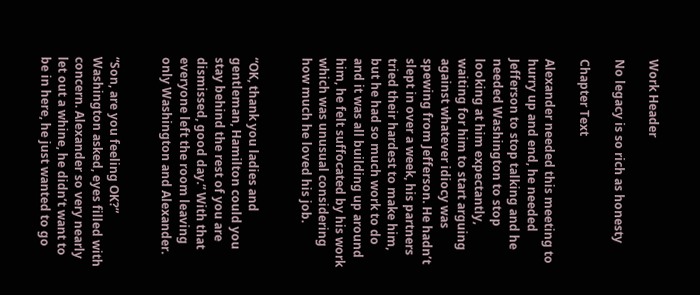Work Header

No legacy is so rich as honesty

Chapter Text

Alexander needed this meeting to hurry up and end, he needed Jefferson to stop talking and he needed Washington to stop looking at him expectantly, waiting for him to start arguing against whatever idiocy was spewing from Jefferson. He hadn’t slept in over a week, his partners tried their hardest to make him, but he had so much work to do and it was all building up around him, he felt suffocated by his work which was unusual considering how much he loved his job.


“OK, thank you ladies and gentleman, Hamilton could you stay behind the rest of you are dismissed, good day.” With that everyone left the room leaving only Washington and Alexander.


“Son, are you feeling OK?” Washington asked, eyes filled with concern. Alexander so very nearly let out a whine, he didn’t want to be in here, he just wanted to go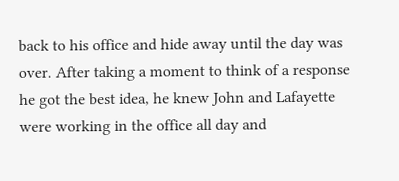back to his office and hide away until the day was over. After taking a moment to think of a response he got the best idea, he knew John and Lafayette were working in the office all day and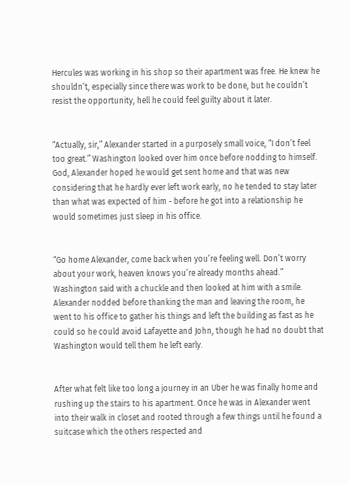Hercules was working in his shop so their apartment was free. He knew he shouldn’t, especially since there was work to be done, but he couldn’t resist the opportunity, hell he could feel guilty about it later.


“Actually, sir,” Alexander started in a purposely small voice, “I don’t feel too great.” Washington looked over him once before nodding to himself. God, Alexander hoped he would get sent home and that was new considering that he hardly ever left work early, no he tended to stay later than what was expected of him - before he got into a relationship he would sometimes just sleep in his office.


“Go home Alexander, come back when you’re feeling well. Don’t worry about your work, heaven knows you’re already months ahead.” Washington said with a chuckle and then looked at him with a smile. Alexander nodded before thanking the man and leaving the room, he went to his office to gather his things and left the building as fast as he could so he could avoid Lafayette and John, though he had no doubt that Washington would tell them he left early.


After what felt like too long a journey in an Uber he was finally home and rushing up the stairs to his apartment. Once he was in Alexander went into their walk in closet and rooted through a few things until he found a suitcase which the others respected and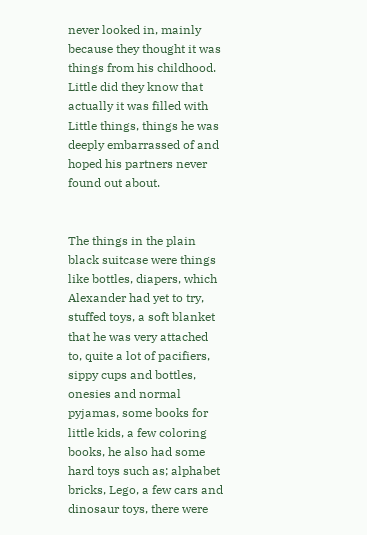never looked in, mainly because they thought it was things from his childhood. Little did they know that actually it was filled with Little things, things he was deeply embarrassed of and hoped his partners never found out about.


The things in the plain black suitcase were things like bottles, diapers, which Alexander had yet to try, stuffed toys, a soft blanket that he was very attached to, quite a lot of pacifiers, sippy cups and bottles, onesies and normal pyjamas, some books for little kids, a few coloring books, he also had some hard toys such as; alphabet bricks, Lego, a few cars and dinosaur toys, there were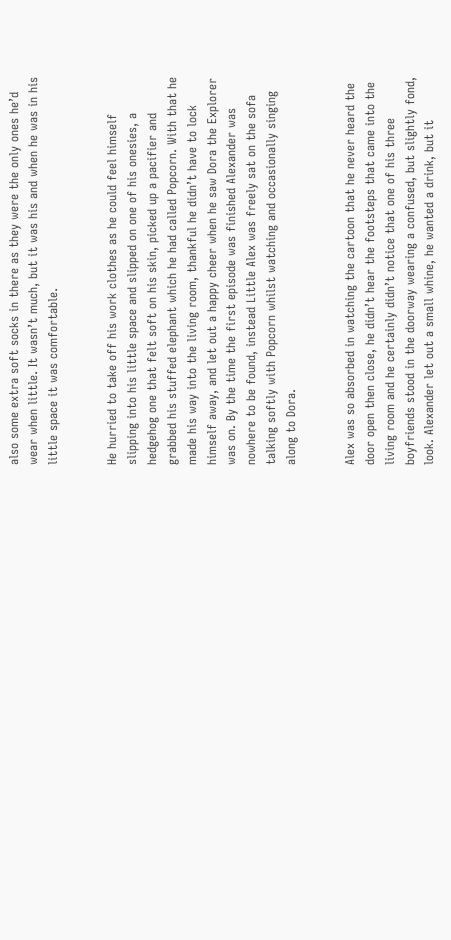also some extra soft socks in there as they were the only ones he’d wear when little. It wasn’t much, but it was his and when he was in his little space it was comfortable.


He hurried to take off his work clothes as he could feel himself slipping into his little space and slipped on one of his onesies, a hedgehog one that felt soft on his skin, picked up a pacifier and grabbed his stuffed elephant which he had called Popcorn. With that he made his way into the living room, thankful he didn’t have to lock himself away, and let out a happy cheer when he saw Dora the Explorer was on. By the time the first episode was finished Alexander was nowhere to be found, instead Little Alex was freely sat on the sofa talking softly with Popcorn whilst watching and occasionally singing along to Dora.


Alex was so absorbed in watching the cartoon that he never heard the door open then close, he didn’t hear the footsteps that came into the living room and he certainly didn’t notice that one of his three boyfriends stood in the doorway wearing a confused, but slightly fond, look. Alexander let out a small whine, he wanted a drink, but it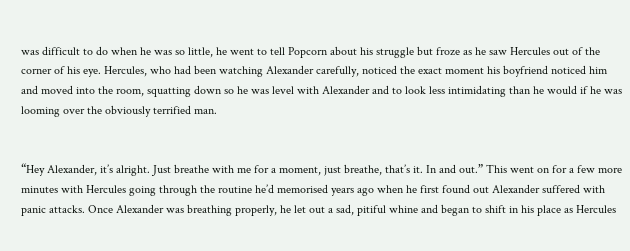was difficult to do when he was so little, he went to tell Popcorn about his struggle but froze as he saw Hercules out of the corner of his eye. Hercules, who had been watching Alexander carefully, noticed the exact moment his boyfriend noticed him and moved into the room, squatting down so he was level with Alexander and to look less intimidating than he would if he was looming over the obviously terrified man.


“Hey Alexander, it’s alright. Just breathe with me for a moment, just breathe, that’s it. In and out.” This went on for a few more minutes with Hercules going through the routine he’d memorised years ago when he first found out Alexander suffered with panic attacks. Once Alexander was breathing properly, he let out a sad, pitiful whine and began to shift in his place as Hercules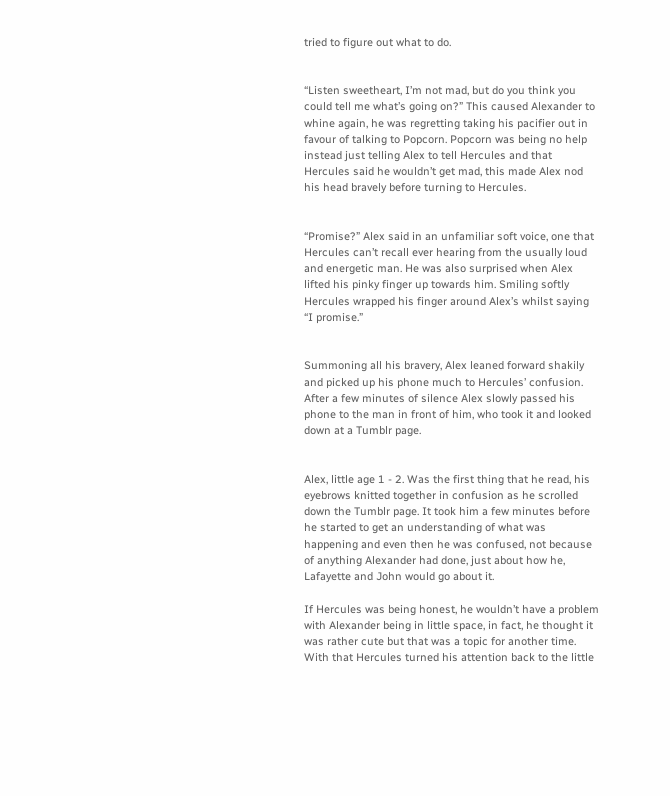tried to figure out what to do.


“Listen sweetheart, I’m not mad, but do you think you could tell me what’s going on?” This caused Alexander to whine again, he was regretting taking his pacifier out in favour of talking to Popcorn. Popcorn was being no help instead just telling Alex to tell Hercules and that Hercules said he wouldn’t get mad, this made Alex nod his head bravely before turning to Hercules.


“Promise?” Alex said in an unfamiliar soft voice, one that Hercules can’t recall ever hearing from the usually loud and energetic man. He was also surprised when Alex lifted his pinky finger up towards him. Smiling softly Hercules wrapped his finger around Alex’s whilst saying “I promise.”


Summoning all his bravery, Alex leaned forward shakily and picked up his phone much to Hercules’ confusion. After a few minutes of silence Alex slowly passed his phone to the man in front of him, who took it and looked down at a Tumblr page.


Alex, little age 1 - 2. Was the first thing that he read, his eyebrows knitted together in confusion as he scrolled down the Tumblr page. It took him a few minutes before he started to get an understanding of what was happening and even then he was confused, not because of anything Alexander had done, just about how he, Lafayette and John would go about it.

If Hercules was being honest, he wouldn’t have a problem with Alexander being in little space, in fact, he thought it was rather cute but that was a topic for another time. With that Hercules turned his attention back to the little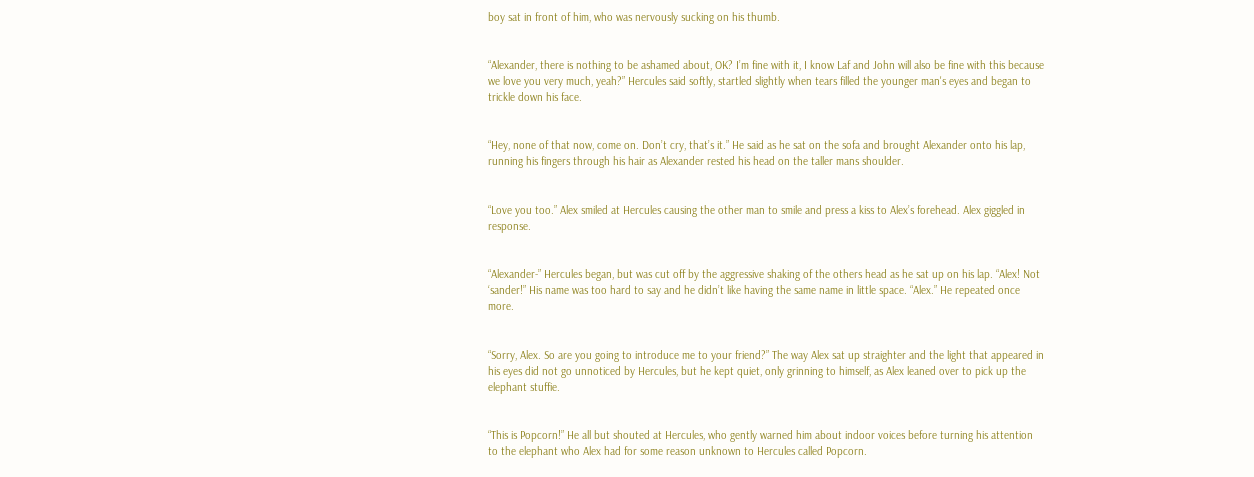boy sat in front of him, who was nervously sucking on his thumb.


“Alexander, there is nothing to be ashamed about, OK? I’m fine with it, I know Laf and John will also be fine with this because we love you very much, yeah?” Hercules said softly, startled slightly when tears filled the younger man's eyes and began to trickle down his face.


“Hey, none of that now, come on. Don’t cry, that’s it.” He said as he sat on the sofa and brought Alexander onto his lap, running his fingers through his hair as Alexander rested his head on the taller mans shoulder.


“Love you too.” Alex smiled at Hercules causing the other man to smile and press a kiss to Alex’s forehead. Alex giggled in response.


“Alexander-” Hercules began, but was cut off by the aggressive shaking of the others head as he sat up on his lap. “Alex! Not ‘sander!” His name was too hard to say and he didn’t like having the same name in little space. “Alex.” He repeated once more.


“Sorry, Alex. So are you going to introduce me to your friend?” The way Alex sat up straighter and the light that appeared in his eyes did not go unnoticed by Hercules, but he kept quiet, only grinning to himself, as Alex leaned over to pick up the elephant stuffie.


“This is Popcorn!” He all but shouted at Hercules, who gently warned him about indoor voices before turning his attention to the elephant who Alex had for some reason unknown to Hercules called Popcorn.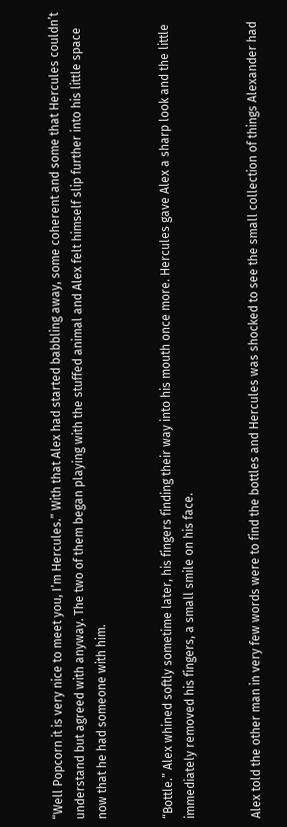“Well Popcorn it is very nice to meet you, I’m Hercules.” With that Alex had started babbling away, some coherent and some that Hercules couldn’t understand but agreed with anyway. The two of them began playing with the stuffed animal and Alex felt himself slip further into his little space now that he had someone with him.


“Bottle.” Alex whined softly sometime later, his fingers finding their way into his mouth once more. Hercules gave Alex a sharp look and the little immediately removed his fingers, a small smile on his face.


Alex told the other man in very few words were to find the bottles and Hercules was shocked to see the small collection of things Alexander had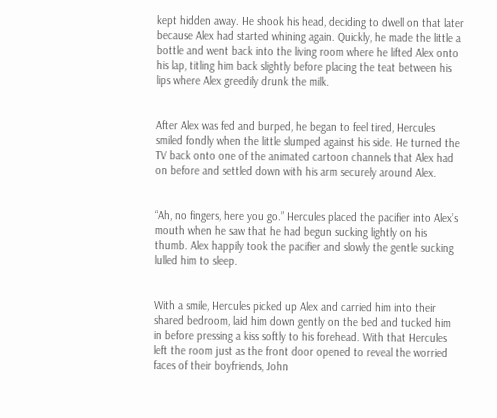kept hidden away. He shook his head, deciding to dwell on that later because Alex had started whining again. Quickly, he made the little a bottle and went back into the living room where he lifted Alex onto his lap, titling him back slightly before placing the teat between his lips where Alex greedily drunk the milk.


After Alex was fed and burped, he began to feel tired, Hercules smiled fondly when the little slumped against his side. He turned the TV back onto one of the animated cartoon channels that Alex had on before and settled down with his arm securely around Alex.


“Ah, no fingers, here you go.” Hercules placed the pacifier into Alex’s mouth when he saw that he had begun sucking lightly on his thumb. Alex happily took the pacifier and slowly the gentle sucking lulled him to sleep.


With a smile, Hercules picked up Alex and carried him into their shared bedroom, laid him down gently on the bed and tucked him in before pressing a kiss softly to his forehead. With that Hercules left the room just as the front door opened to reveal the worried faces of their boyfriends, John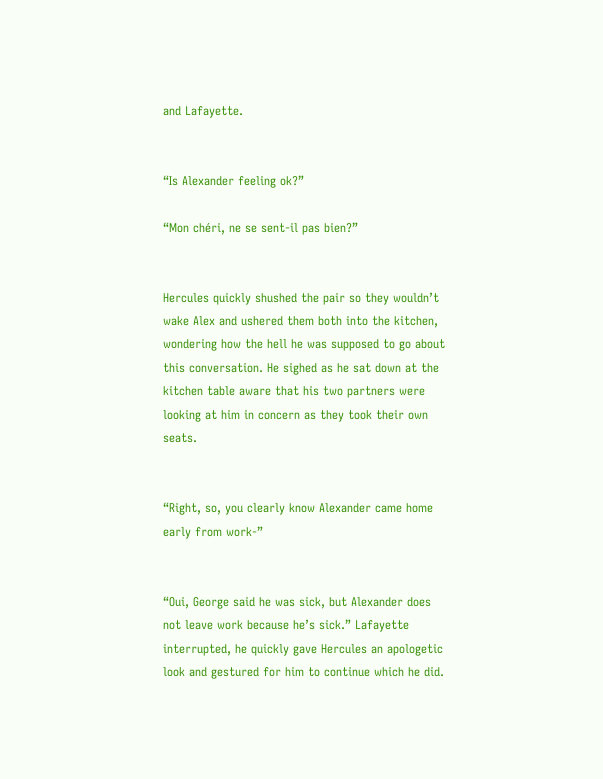and Lafayette.


“Is Alexander feeling ok?”

“Mon chéri, ne se sent-il pas bien?”


Hercules quickly shushed the pair so they wouldn’t wake Alex and ushered them both into the kitchen, wondering how the hell he was supposed to go about this conversation. He sighed as he sat down at the kitchen table aware that his two partners were looking at him in concern as they took their own seats.


“Right, so, you clearly know Alexander came home early from work-”


“Oui, George said he was sick, but Alexander does not leave work because he’s sick.” Lafayette interrupted, he quickly gave Hercules an apologetic look and gestured for him to continue which he did.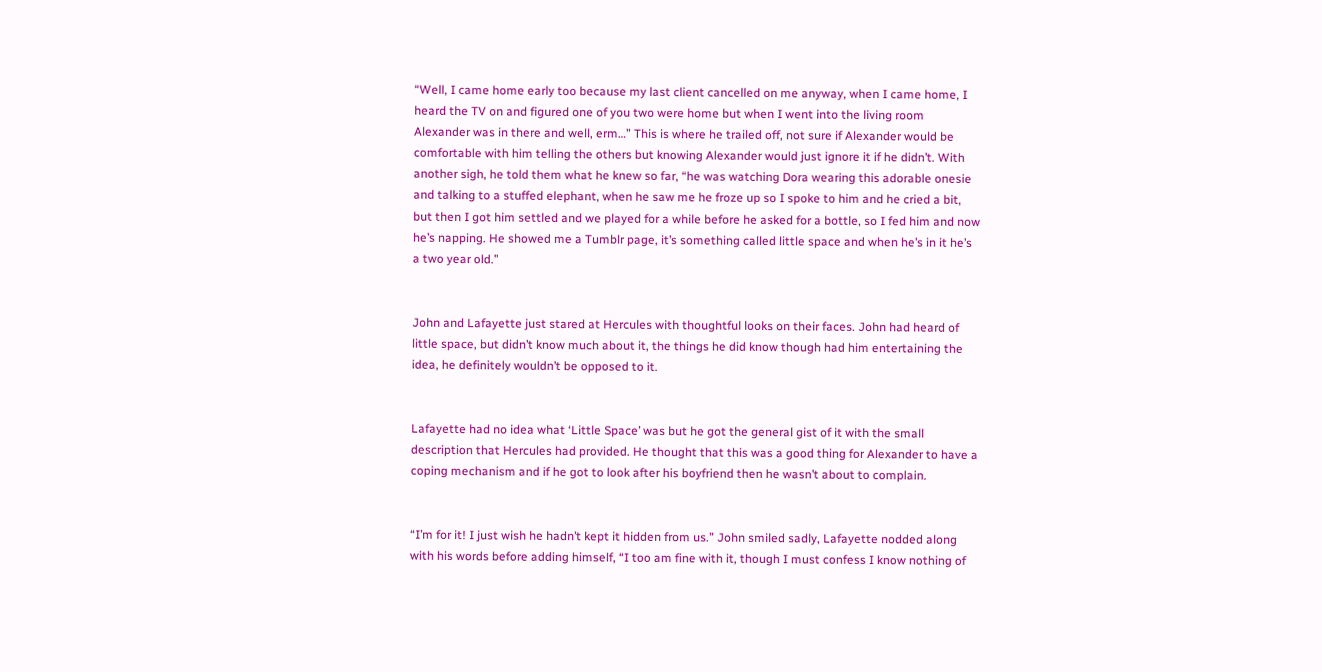“Well, I came home early too because my last client cancelled on me anyway, when I came home, I heard the TV on and figured one of you two were home but when I went into the living room Alexander was in there and well, erm…” This is where he trailed off, not sure if Alexander would be comfortable with him telling the others but knowing Alexander would just ignore it if he didn’t. With another sigh, he told them what he knew so far, “he was watching Dora wearing this adorable onesie and talking to a stuffed elephant, when he saw me he froze up so I spoke to him and he cried a bit, but then I got him settled and we played for a while before he asked for a bottle, so I fed him and now he’s napping. He showed me a Tumblr page, it’s something called little space and when he’s in it he’s a two year old.”


John and Lafayette just stared at Hercules with thoughtful looks on their faces. John had heard of little space, but didn’t know much about it, the things he did know though had him entertaining the idea, he definitely wouldn’t be opposed to it.


Lafayette had no idea what ‘Little Space’ was but he got the general gist of it with the small description that Hercules had provided. He thought that this was a good thing for Alexander to have a coping mechanism and if he got to look after his boyfriend then he wasn’t about to complain.


“I’m for it! I just wish he hadn’t kept it hidden from us.” John smiled sadly, Lafayette nodded along with his words before adding himself, “I too am fine with it, though I must confess I know nothing of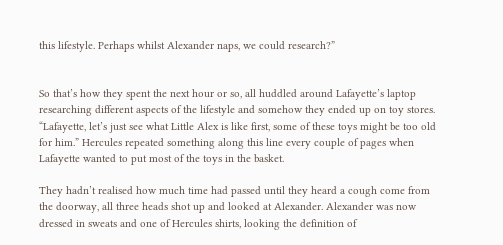this lifestyle. Perhaps whilst Alexander naps, we could research?”


So that’s how they spent the next hour or so, all huddled around Lafayette’s laptop researching different aspects of the lifestyle and somehow they ended up on toy stores. “Lafayette, let’s just see what Little Alex is like first, some of these toys might be too old for him.” Hercules repeated something along this line every couple of pages when Lafayette wanted to put most of the toys in the basket.

They hadn’t realised how much time had passed until they heard a cough come from the doorway, all three heads shot up and looked at Alexander. Alexander was now dressed in sweats and one of Hercules shirts, looking the definition of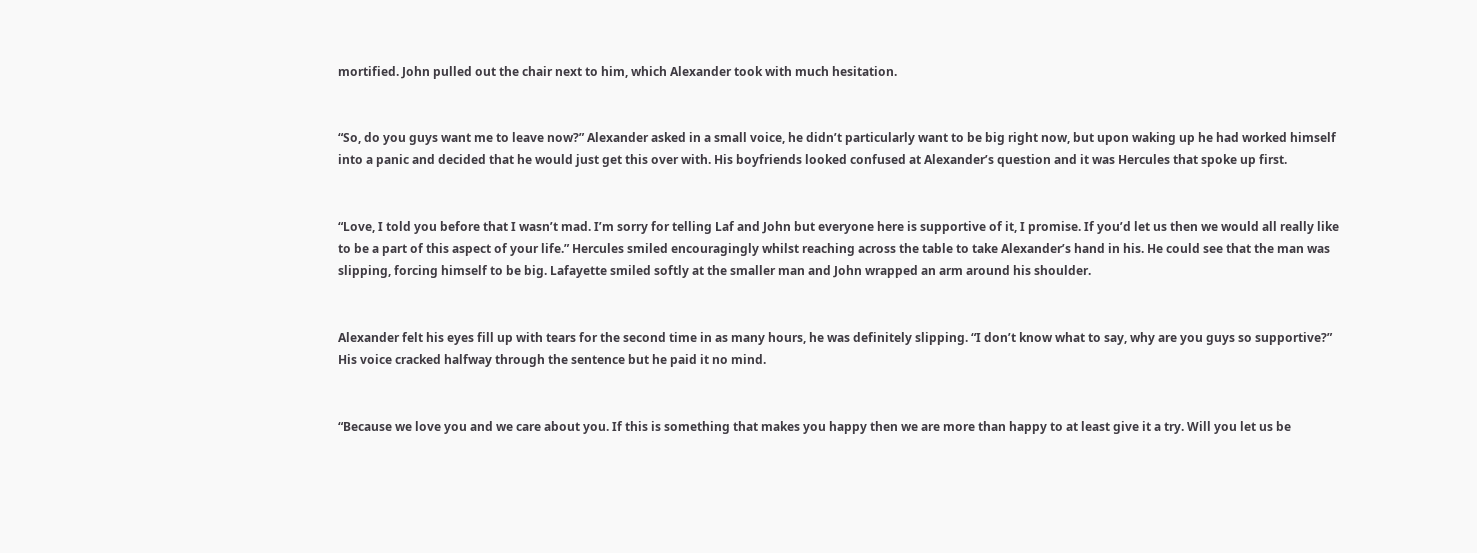mortified. John pulled out the chair next to him, which Alexander took with much hesitation.


“So, do you guys want me to leave now?” Alexander asked in a small voice, he didn’t particularly want to be big right now, but upon waking up he had worked himself into a panic and decided that he would just get this over with. His boyfriends looked confused at Alexander’s question and it was Hercules that spoke up first.


“Love, I told you before that I wasn’t mad. I’m sorry for telling Laf and John but everyone here is supportive of it, I promise. If you’d let us then we would all really like to be a part of this aspect of your life.” Hercules smiled encouragingly whilst reaching across the table to take Alexander’s hand in his. He could see that the man was slipping, forcing himself to be big. Lafayette smiled softly at the smaller man and John wrapped an arm around his shoulder.


Alexander felt his eyes fill up with tears for the second time in as many hours, he was definitely slipping. “I don’t know what to say, why are you guys so supportive?” His voice cracked halfway through the sentence but he paid it no mind.


“Because we love you and we care about you. If this is something that makes you happy then we are more than happy to at least give it a try. Will you let us be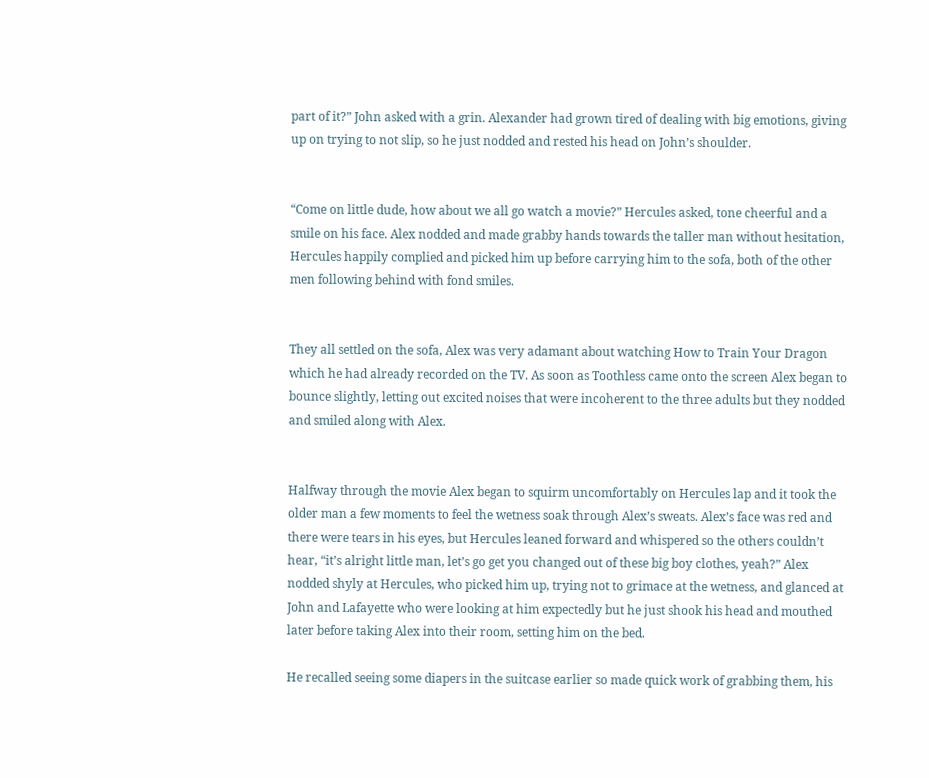part of it?” John asked with a grin. Alexander had grown tired of dealing with big emotions, giving up on trying to not slip, so he just nodded and rested his head on John’s shoulder.


“Come on little dude, how about we all go watch a movie?” Hercules asked, tone cheerful and a smile on his face. Alex nodded and made grabby hands towards the taller man without hesitation, Hercules happily complied and picked him up before carrying him to the sofa, both of the other men following behind with fond smiles.


They all settled on the sofa, Alex was very adamant about watching How to Train Your Dragon which he had already recorded on the TV. As soon as Toothless came onto the screen Alex began to bounce slightly, letting out excited noises that were incoherent to the three adults but they nodded and smiled along with Alex.


Halfway through the movie Alex began to squirm uncomfortably on Hercules lap and it took the older man a few moments to feel the wetness soak through Alex’s sweats. Alex’s face was red and there were tears in his eyes, but Hercules leaned forward and whispered so the others couldn’t hear, “it’s alright little man, let’s go get you changed out of these big boy clothes, yeah?” Alex nodded shyly at Hercules, who picked him up, trying not to grimace at the wetness, and glanced at John and Lafayette who were looking at him expectedly but he just shook his head and mouthed later before taking Alex into their room, setting him on the bed.

He recalled seeing some diapers in the suitcase earlier so made quick work of grabbing them, his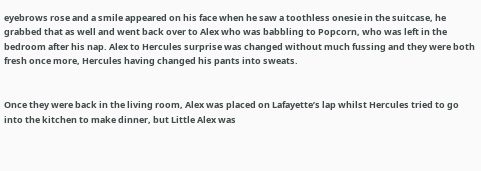eyebrows rose and a smile appeared on his face when he saw a toothless onesie in the suitcase, he grabbed that as well and went back over to Alex who was babbling to Popcorn, who was left in the bedroom after his nap. Alex to Hercules surprise was changed without much fussing and they were both fresh once more, Hercules having changed his pants into sweats.


Once they were back in the living room, Alex was placed on Lafayette’s lap whilst Hercules tried to go into the kitchen to make dinner, but Little Alex was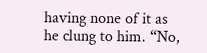having none of it as he clung to him. “No,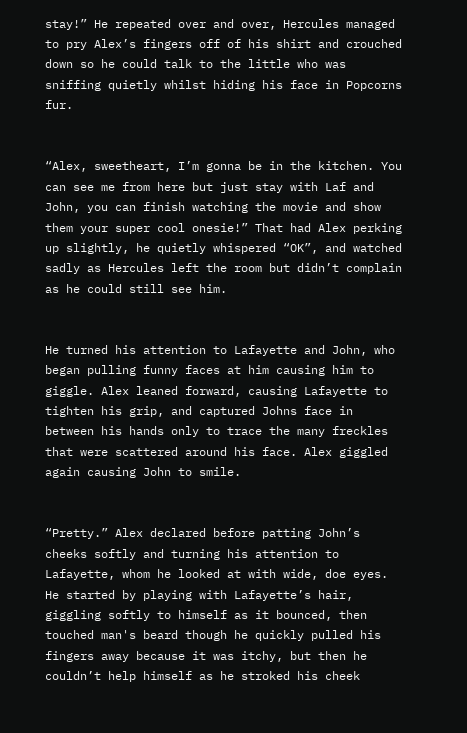stay!” He repeated over and over, Hercules managed to pry Alex’s fingers off of his shirt and crouched down so he could talk to the little who was sniffing quietly whilst hiding his face in Popcorns fur.


“Alex, sweetheart, I’m gonna be in the kitchen. You can see me from here but just stay with Laf and John, you can finish watching the movie and show them your super cool onesie!” That had Alex perking up slightly, he quietly whispered “OK”, and watched sadly as Hercules left the room but didn’t complain as he could still see him.


He turned his attention to Lafayette and John, who began pulling funny faces at him causing him to giggle. Alex leaned forward, causing Lafayette to tighten his grip, and captured Johns face in between his hands only to trace the many freckles that were scattered around his face. Alex giggled again causing John to smile.


“Pretty.” Alex declared before patting John’s cheeks softly and turning his attention to Lafayette, whom he looked at with wide, doe eyes. He started by playing with Lafayette’s hair, giggling softly to himself as it bounced, then touched man's beard though he quickly pulled his fingers away because it was itchy, but then he couldn’t help himself as he stroked his cheek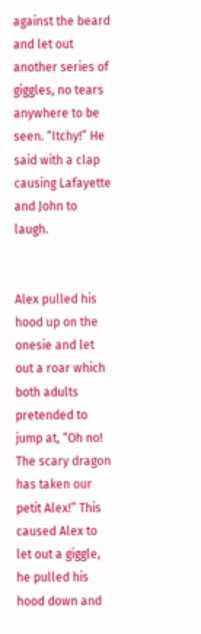against the beard and let out another series of giggles, no tears anywhere to be seen. “Itchy!” He said with a clap causing Lafayette and John to laugh.


Alex pulled his hood up on the onesie and let out a roar which both adults pretended to jump at, “Oh no! The scary dragon has taken our petit Alex!” This caused Alex to let out a giggle, he pulled his hood down and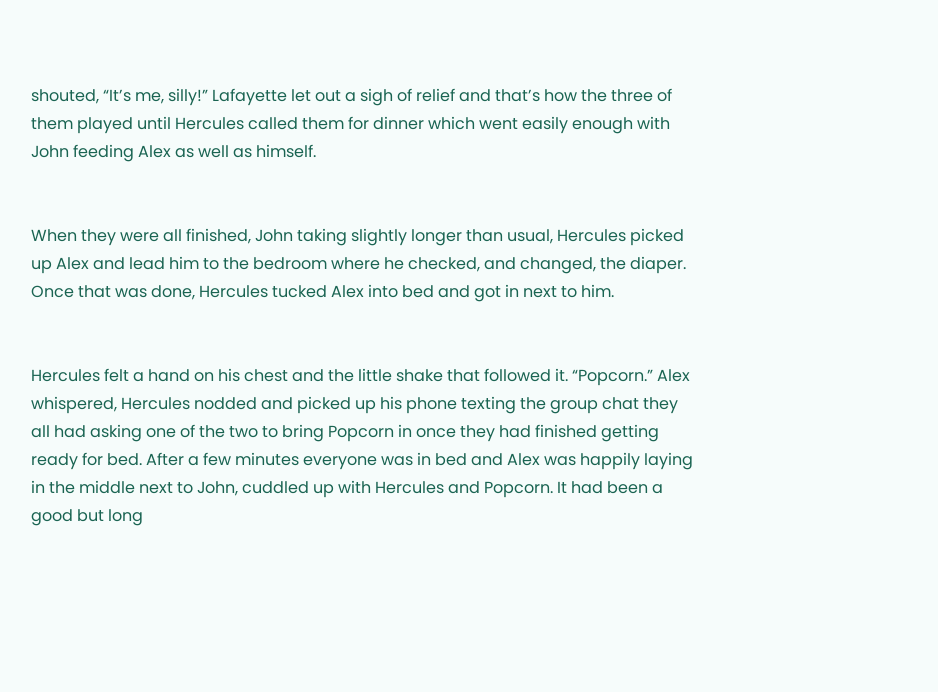shouted, “It’s me, silly!” Lafayette let out a sigh of relief and that’s how the three of them played until Hercules called them for dinner which went easily enough with John feeding Alex as well as himself.


When they were all finished, John taking slightly longer than usual, Hercules picked up Alex and lead him to the bedroom where he checked, and changed, the diaper. Once that was done, Hercules tucked Alex into bed and got in next to him.


Hercules felt a hand on his chest and the little shake that followed it. “Popcorn.” Alex whispered, Hercules nodded and picked up his phone texting the group chat they all had asking one of the two to bring Popcorn in once they had finished getting ready for bed. After a few minutes everyone was in bed and Alex was happily laying in the middle next to John, cuddled up with Hercules and Popcorn. It had been a good but long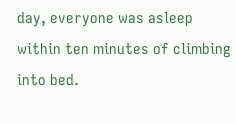day, everyone was asleep within ten minutes of climbing into bed.